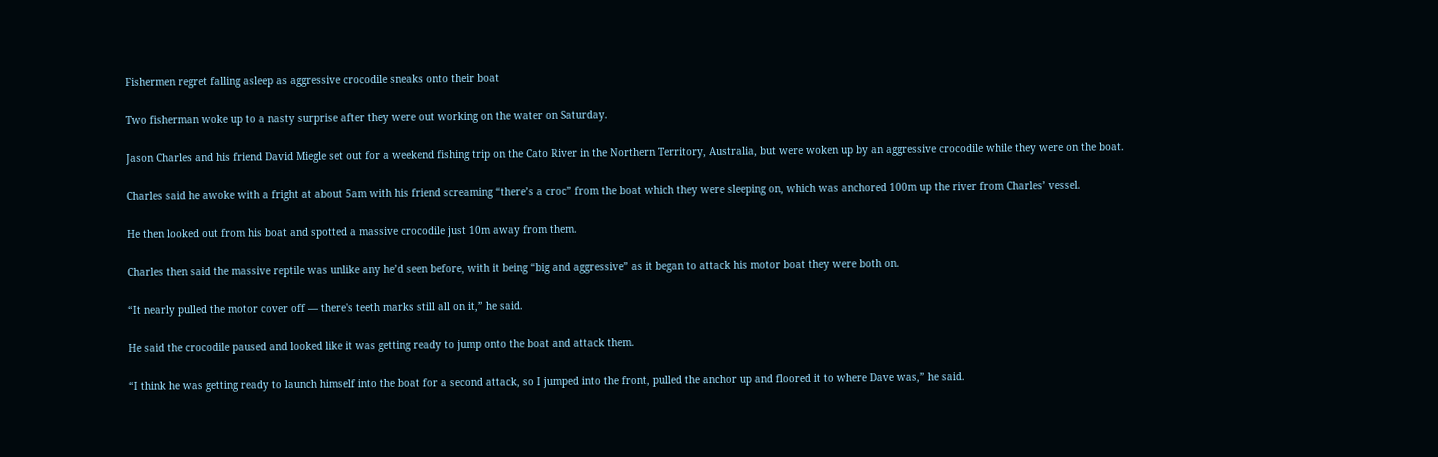Fishermen regret falling asleep as aggressive crocodile sneaks onto their boat

Two fisherman woke up to a nasty surprise after they were out working on the water on Saturday.

Jason Charles and his friend David Miegle set out for a weekend fishing trip on the Cato River in the Northern Territory, Australia, but were woken up by an aggressive crocodile while they were on the boat.

Charles said he awoke with a fright at about 5am with his friend screaming “there’s a croc” from the boat which they were sleeping on, which was anchored 100m up the river from Charles’ vessel.

He then looked out from his boat and spotted a massive crocodile just 10m away from them.

Charles then said the massive reptile was unlike any he’d seen before, with it being “big and aggressive” as it began to attack his motor boat they were both on.

“It nearly pulled the motor cover off — there's teeth marks still all on it,” he said.

He said the crocodile paused and looked like it was getting ready to jump onto the boat and attack them.

“I think he was getting ready to launch himself into the boat for a second attack, so I jumped into the front, pulled the anchor up and floored it to where Dave was,” he said.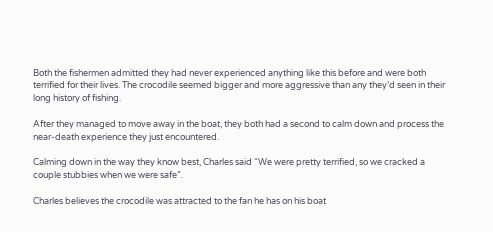Both the fishermen admitted they had never experienced anything like this before and were both terrified for their lives. The crocodile seemed bigger and more aggressive than any they’d seen in their long history of fishing.

After they managed to move away in the boat, they both had a second to calm down and process the near-death experience they just encountered.

Calming down in the way they know best, Charles said “We were pretty terrified, so we cracked a couple stubbies when we were safe”.

Charles believes the crocodile was attracted to the fan he has on his boat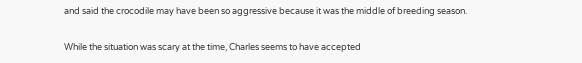and said the crocodile may have been so aggressive because it was the middle of breeding season.

While the situation was scary at the time, Charles seems to have accepted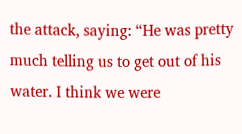the attack, saying: “He was pretty much telling us to get out of his water. I think we were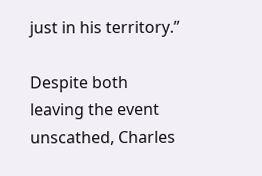just in his territory.”

Despite both leaving the event unscathed, Charles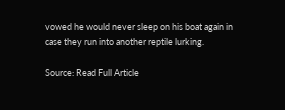vowed he would never sleep on his boat again in case they run into another reptile lurking.

Source: Read Full Article